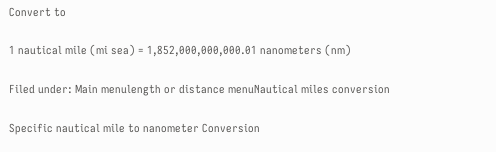Convert to

1 nautical mile (mi sea) = 1,852,000,000,000.01 nanometers (nm)

Filed under: Main menulength or distance menuNautical miles conversion

Specific nautical mile to nanometer Conversion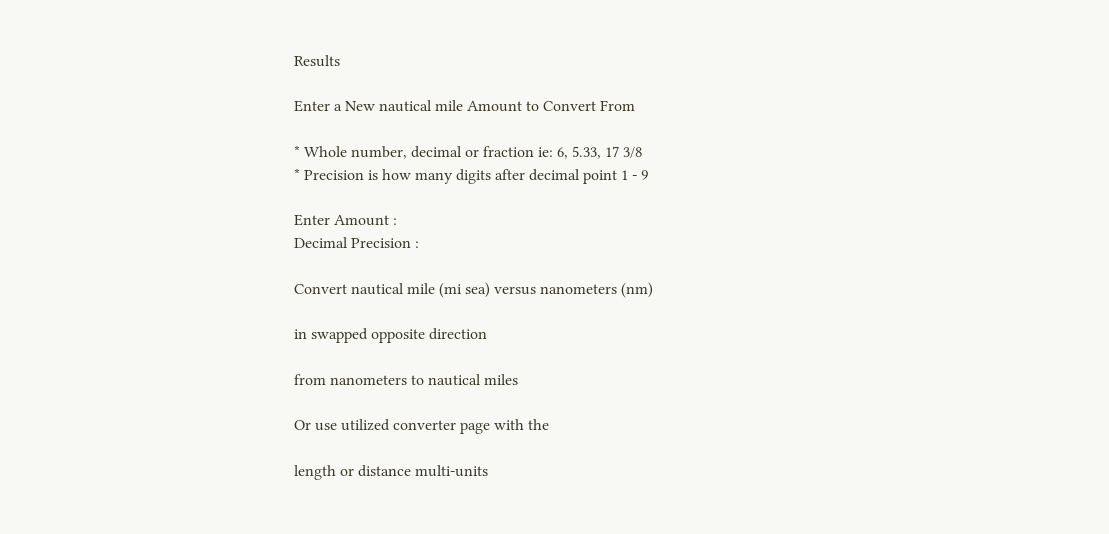Results

Enter a New nautical mile Amount to Convert From

* Whole number, decimal or fraction ie: 6, 5.33, 17 3/8
* Precision is how many digits after decimal point 1 - 9

Enter Amount :
Decimal Precision :

Convert nautical mile (mi sea) versus nanometers (nm)

in swapped opposite direction

from nanometers to nautical miles

Or use utilized converter page with the

length or distance multi-units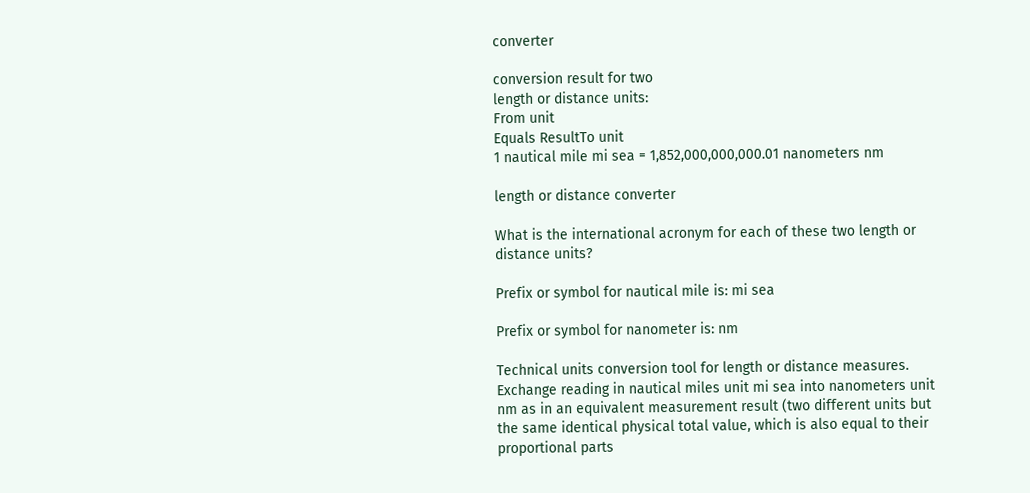converter

conversion result for two
length or distance units:
From unit
Equals ResultTo unit
1 nautical mile mi sea = 1,852,000,000,000.01 nanometers nm

length or distance converter

What is the international acronym for each of these two length or distance units?

Prefix or symbol for nautical mile is: mi sea

Prefix or symbol for nanometer is: nm

Technical units conversion tool for length or distance measures. Exchange reading in nautical miles unit mi sea into nanometers unit nm as in an equivalent measurement result (two different units but the same identical physical total value, which is also equal to their proportional parts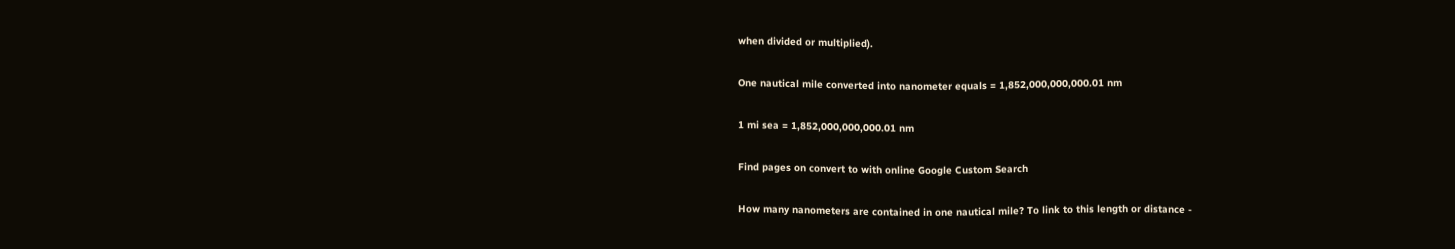when divided or multiplied).

One nautical mile converted into nanometer equals = 1,852,000,000,000.01 nm

1 mi sea = 1,852,000,000,000.01 nm

Find pages on convert to with online Google Custom Search

How many nanometers are contained in one nautical mile? To link to this length or distance -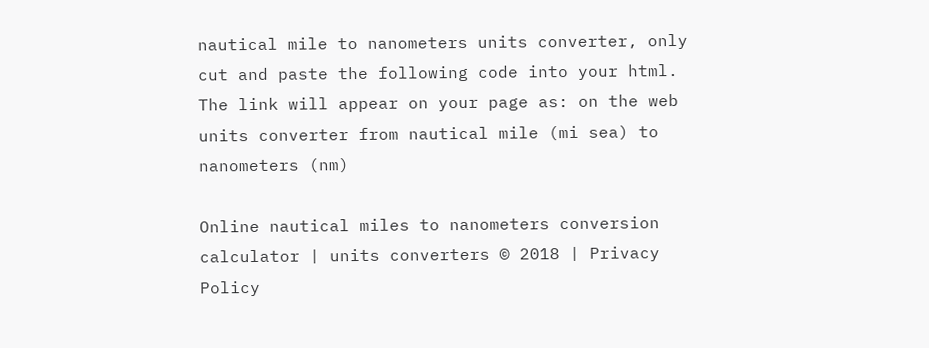nautical mile to nanometers units converter, only cut and paste the following code into your html.
The link will appear on your page as: on the web units converter from nautical mile (mi sea) to nanometers (nm)

Online nautical miles to nanometers conversion calculator | units converters © 2018 | Privacy Policy